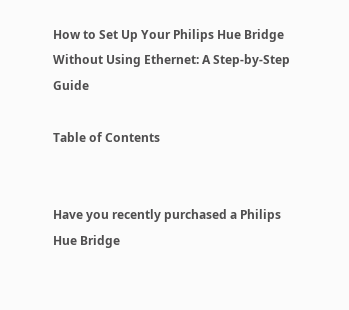How to Set Up Your Philips Hue Bridge Without Using Ethernet: A Step-by-Step Guide

Table of Contents


Have you recently purchased a Philips Hue Bridge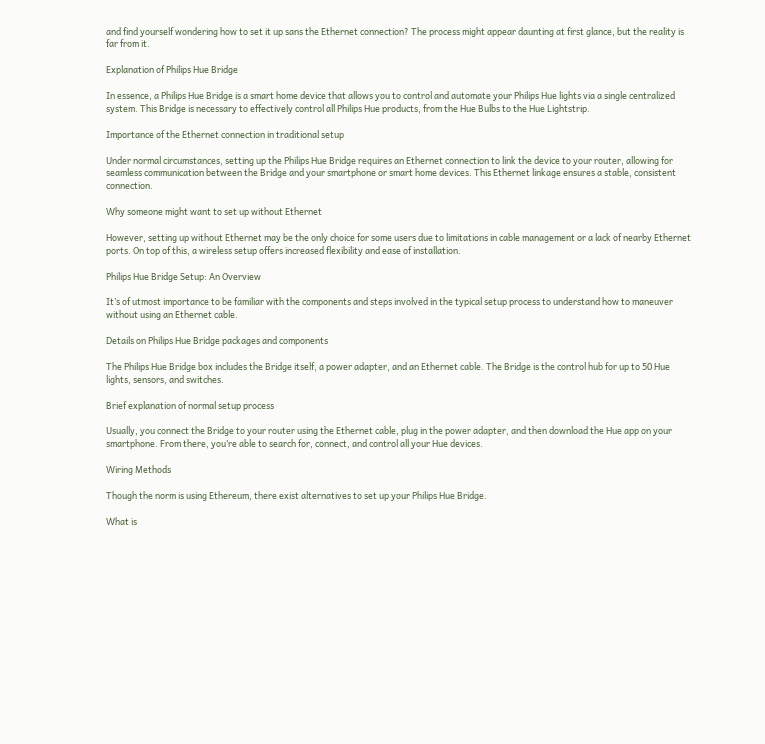and find yourself wondering how to set it up sans the Ethernet connection? The process might appear daunting at first glance, but the reality is far from it.

Explanation of Philips Hue Bridge

In essence, a Philips Hue Bridge is a smart home device that allows you to control and automate your Philips Hue lights via a single centralized system. This Bridge is necessary to effectively control all Philips Hue products, from the Hue Bulbs to the Hue Lightstrip.

Importance of the Ethernet connection in traditional setup

Under normal circumstances, setting up the Philips Hue Bridge requires an Ethernet connection to link the device to your router, allowing for seamless communication between the Bridge and your smartphone or smart home devices. This Ethernet linkage ensures a stable, consistent connection.

Why someone might want to set up without Ethernet

However, setting up without Ethernet may be the only choice for some users due to limitations in cable management or a lack of nearby Ethernet ports. On top of this, a wireless setup offers increased flexibility and ease of installation.

Philips Hue Bridge Setup: An Overview

It’s of utmost importance to be familiar with the components and steps involved in the typical setup process to understand how to maneuver without using an Ethernet cable.

Details on Philips Hue Bridge packages and components

The Philips Hue Bridge box includes the Bridge itself, a power adapter, and an Ethernet cable. The Bridge is the control hub for up to 50 Hue lights, sensors, and switches.

Brief explanation of normal setup process

Usually, you connect the Bridge to your router using the Ethernet cable, plug in the power adapter, and then download the Hue app on your smartphone. From there, you’re able to search for, connect, and control all your Hue devices.

Wiring Methods

Though the norm is using Ethereum, there exist alternatives to set up your Philips Hue Bridge.

What is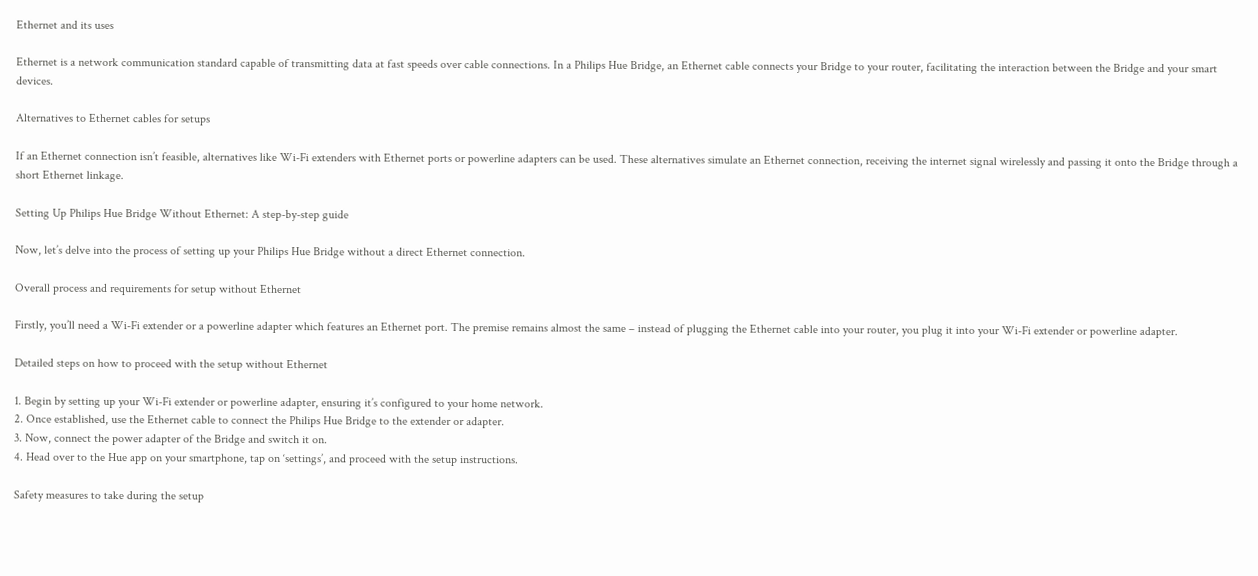Ethernet and its uses

Ethernet is a network communication standard capable of transmitting data at fast speeds over cable connections. In a Philips Hue Bridge, an Ethernet cable connects your Bridge to your router, facilitating the interaction between the Bridge and your smart devices.

Alternatives to Ethernet cables for setups

If an Ethernet connection isn’t feasible, alternatives like Wi-Fi extenders with Ethernet ports or powerline adapters can be used. These alternatives simulate an Ethernet connection, receiving the internet signal wirelessly and passing it onto the Bridge through a short Ethernet linkage.

Setting Up Philips Hue Bridge Without Ethernet: A step-by-step guide

Now, let’s delve into the process of setting up your Philips Hue Bridge without a direct Ethernet connection.

Overall process and requirements for setup without Ethernet

Firstly, you’ll need a Wi-Fi extender or a powerline adapter which features an Ethernet port. The premise remains almost the same – instead of plugging the Ethernet cable into your router, you plug it into your Wi-Fi extender or powerline adapter.

Detailed steps on how to proceed with the setup without Ethernet

1. Begin by setting up your Wi-Fi extender or powerline adapter, ensuring it’s configured to your home network.
2. Once established, use the Ethernet cable to connect the Philips Hue Bridge to the extender or adapter.
3. Now, connect the power adapter of the Bridge and switch it on.
4. Head over to the Hue app on your smartphone, tap on ‘settings’, and proceed with the setup instructions.

Safety measures to take during the setup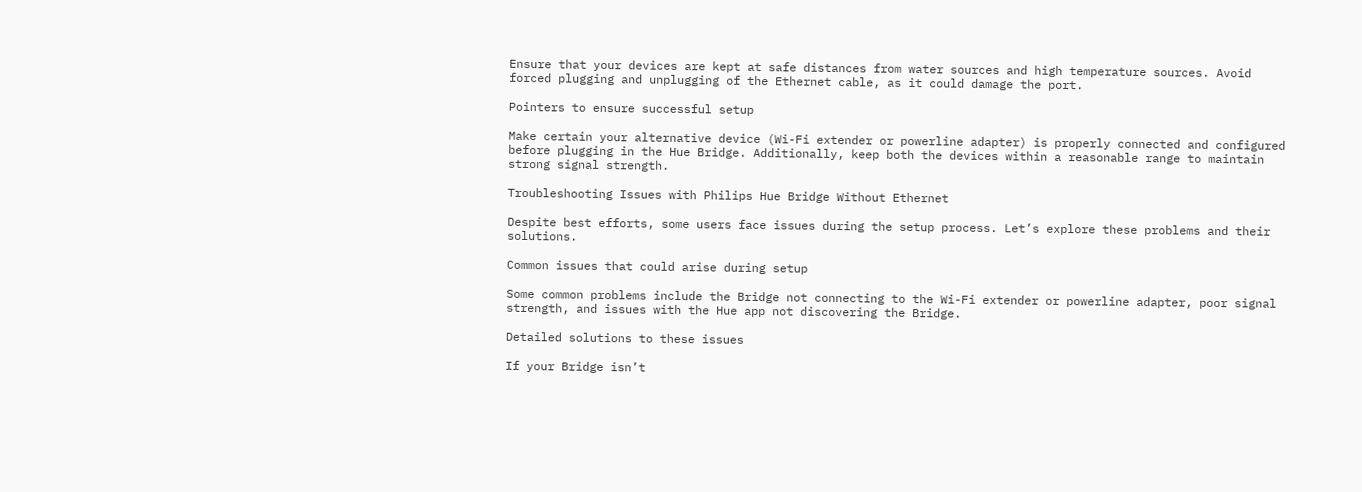Ensure that your devices are kept at safe distances from water sources and high temperature sources. Avoid forced plugging and unplugging of the Ethernet cable, as it could damage the port.

Pointers to ensure successful setup

Make certain your alternative device (Wi-Fi extender or powerline adapter) is properly connected and configured before plugging in the Hue Bridge. Additionally, keep both the devices within a reasonable range to maintain strong signal strength.

Troubleshooting Issues with Philips Hue Bridge Without Ethernet

Despite best efforts, some users face issues during the setup process. Let’s explore these problems and their solutions.

Common issues that could arise during setup

Some common problems include the Bridge not connecting to the Wi-Fi extender or powerline adapter, poor signal strength, and issues with the Hue app not discovering the Bridge.

Detailed solutions to these issues

If your Bridge isn’t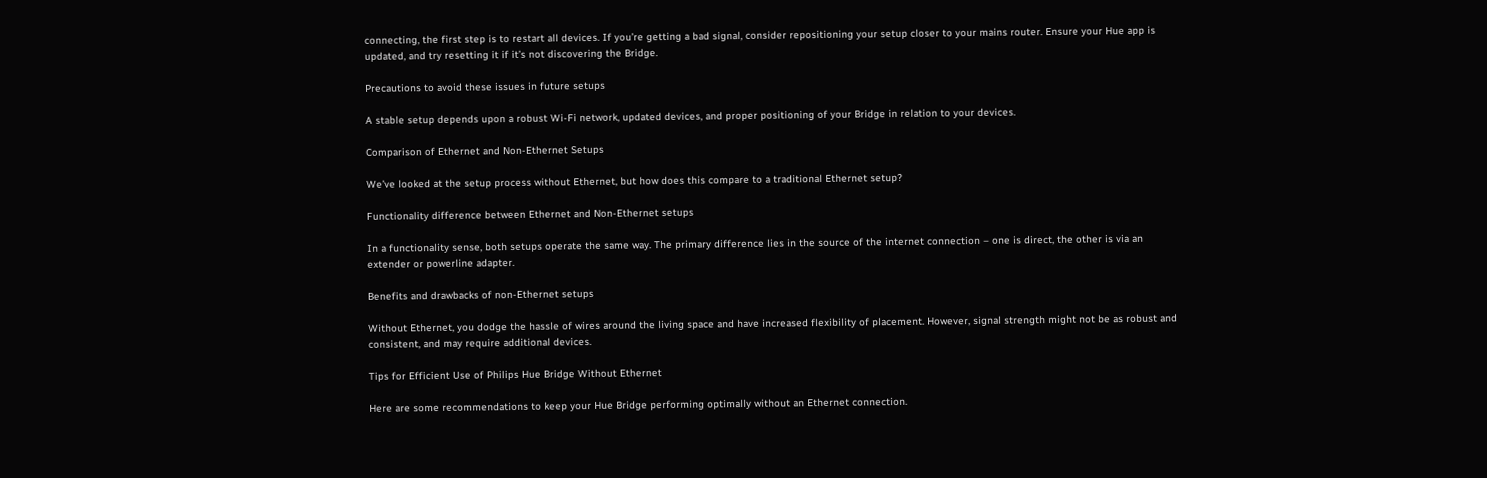connecting, the first step is to restart all devices. If you’re getting a bad signal, consider repositioning your setup closer to your mains router. Ensure your Hue app is updated, and try resetting it if it’s not discovering the Bridge.

Precautions to avoid these issues in future setups

A stable setup depends upon a robust Wi-Fi network, updated devices, and proper positioning of your Bridge in relation to your devices.

Comparison of Ethernet and Non-Ethernet Setups

We’ve looked at the setup process without Ethernet, but how does this compare to a traditional Ethernet setup?

Functionality difference between Ethernet and Non-Ethernet setups

In a functionality sense, both setups operate the same way. The primary difference lies in the source of the internet connection – one is direct, the other is via an extender or powerline adapter.

Benefits and drawbacks of non-Ethernet setups

Without Ethernet, you dodge the hassle of wires around the living space and have increased flexibility of placement. However, signal strength might not be as robust and consistent, and may require additional devices.

Tips for Efficient Use of Philips Hue Bridge Without Ethernet

Here are some recommendations to keep your Hue Bridge performing optimally without an Ethernet connection.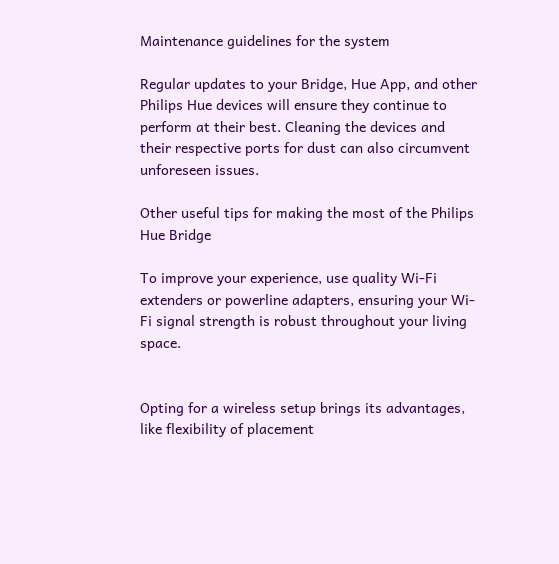Maintenance guidelines for the system

Regular updates to your Bridge, Hue App, and other Philips Hue devices will ensure they continue to perform at their best. Cleaning the devices and their respective ports for dust can also circumvent unforeseen issues.

Other useful tips for making the most of the Philips Hue Bridge

To improve your experience, use quality Wi-Fi extenders or powerline adapters, ensuring your Wi-Fi signal strength is robust throughout your living space.


Opting for a wireless setup brings its advantages, like flexibility of placement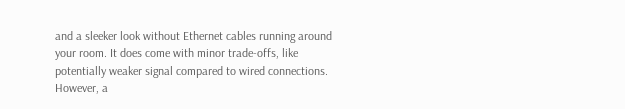and a sleeker look without Ethernet cables running around your room. It does come with minor trade-offs, like potentially weaker signal compared to wired connections. However, a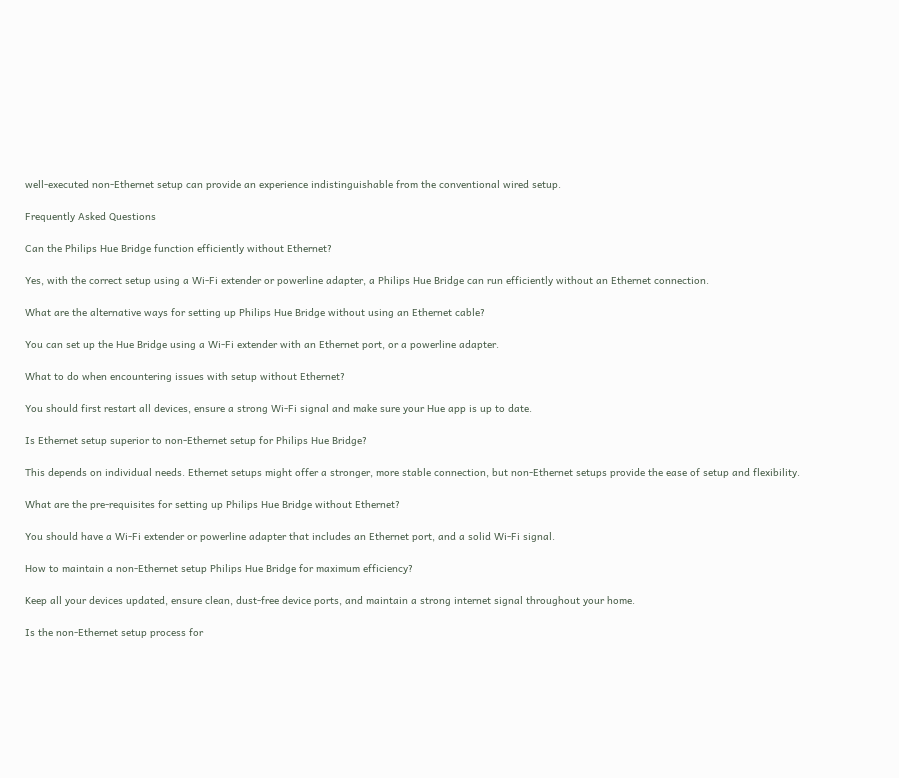well-executed non-Ethernet setup can provide an experience indistinguishable from the conventional wired setup.

Frequently Asked Questions

Can the Philips Hue Bridge function efficiently without Ethernet?

Yes, with the correct setup using a Wi-Fi extender or powerline adapter, a Philips Hue Bridge can run efficiently without an Ethernet connection.

What are the alternative ways for setting up Philips Hue Bridge without using an Ethernet cable?

You can set up the Hue Bridge using a Wi-Fi extender with an Ethernet port, or a powerline adapter.

What to do when encountering issues with setup without Ethernet?

You should first restart all devices, ensure a strong Wi-Fi signal and make sure your Hue app is up to date.

Is Ethernet setup superior to non-Ethernet setup for Philips Hue Bridge?

This depends on individual needs. Ethernet setups might offer a stronger, more stable connection, but non-Ethernet setups provide the ease of setup and flexibility.

What are the pre-requisites for setting up Philips Hue Bridge without Ethernet?

You should have a Wi-Fi extender or powerline adapter that includes an Ethernet port, and a solid Wi-Fi signal.

How to maintain a non-Ethernet setup Philips Hue Bridge for maximum efficiency?

Keep all your devices updated, ensure clean, dust-free device ports, and maintain a strong internet signal throughout your home.

Is the non-Ethernet setup process for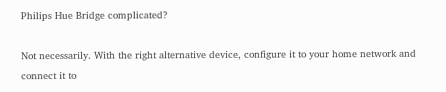Philips Hue Bridge complicated?

Not necessarily. With the right alternative device, configure it to your home network and connect it to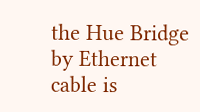the Hue Bridge by Ethernet cable is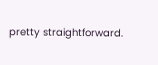pretty straightforward.